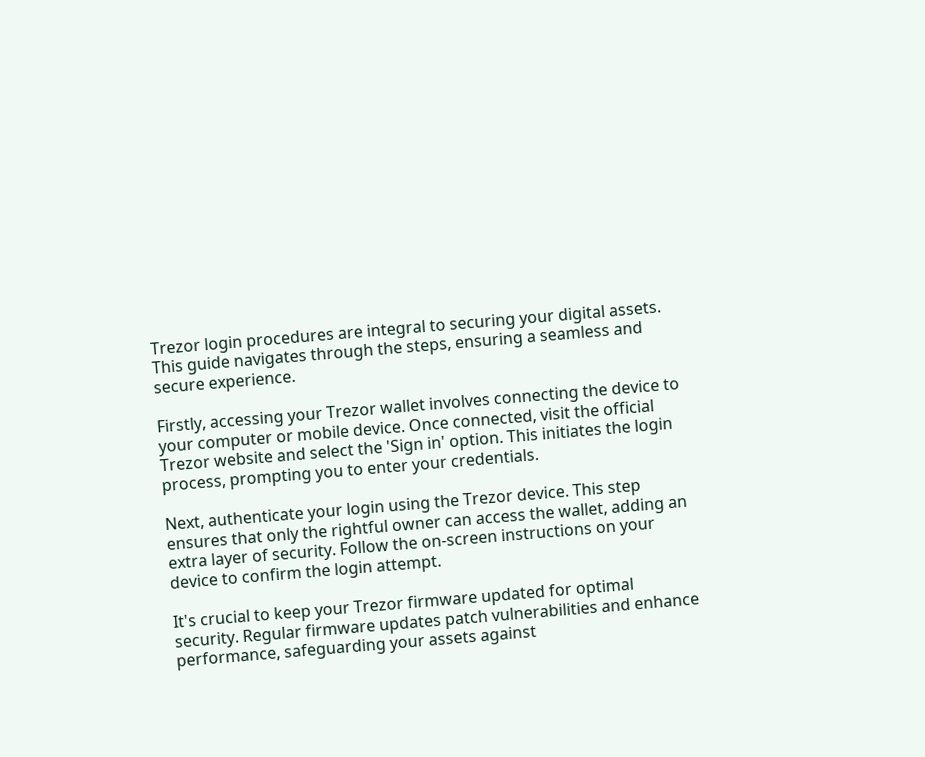Trezor login procedures are integral to securing your digital assets. This guide navigates through the steps, ensuring a seamless and secure experience.

Firstly, accessing your Trezor wallet involves connecting the device to your computer or mobile device. Once connected, visit the official Trezor website and select the 'Sign in' option. This initiates the login process, prompting you to enter your credentials.

Next, authenticate your login using the Trezor device. This step ensures that only the rightful owner can access the wallet, adding an extra layer of security. Follow the on-screen instructions on your device to confirm the login attempt.

It's crucial to keep your Trezor firmware updated for optimal security. Regular firmware updates patch vulnerabilities and enhance performance, safeguarding your assets against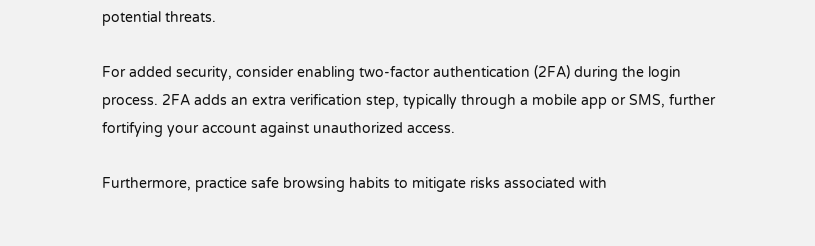potential threats.

For added security, consider enabling two-factor authentication (2FA) during the login process. 2FA adds an extra verification step, typically through a mobile app or SMS, further fortifying your account against unauthorized access.

Furthermore, practice safe browsing habits to mitigate risks associated with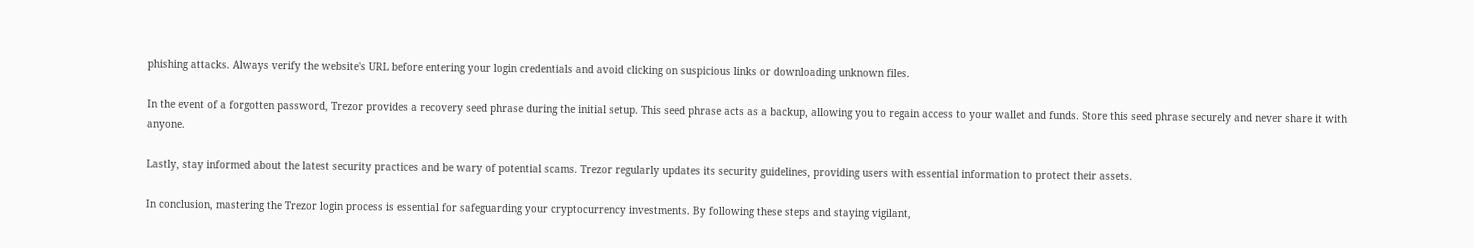phishing attacks. Always verify the website's URL before entering your login credentials and avoid clicking on suspicious links or downloading unknown files.

In the event of a forgotten password, Trezor provides a recovery seed phrase during the initial setup. This seed phrase acts as a backup, allowing you to regain access to your wallet and funds. Store this seed phrase securely and never share it with anyone.

Lastly, stay informed about the latest security practices and be wary of potential scams. Trezor regularly updates its security guidelines, providing users with essential information to protect their assets.

In conclusion, mastering the Trezor login process is essential for safeguarding your cryptocurrency investments. By following these steps and staying vigilant,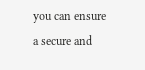you can ensure a secure and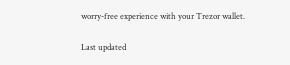worry-free experience with your Trezor wallet.

Last updated